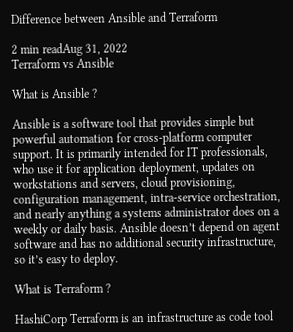Difference between Ansible and Terraform

2 min readAug 31, 2022
Terraform vs Ansible

What is Ansible ?

Ansible is a software tool that provides simple but powerful automation for cross-platform computer support. It is primarily intended for IT professionals, who use it for application deployment, updates on workstations and servers, cloud provisioning, configuration management, intra-service orchestration, and nearly anything a systems administrator does on a weekly or daily basis. Ansible doesn’t depend on agent software and has no additional security infrastructure, so it’s easy to deploy.

What is Terraform ?

HashiCorp Terraform is an infrastructure as code tool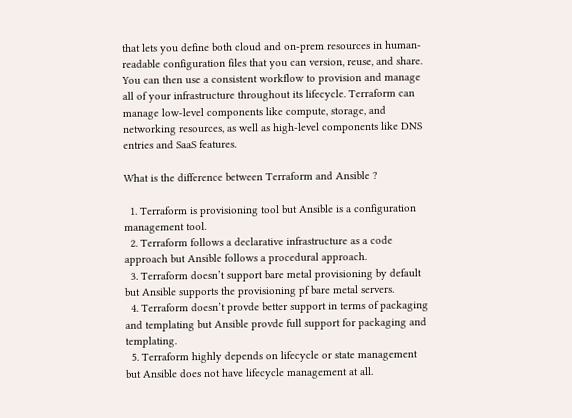that lets you define both cloud and on-prem resources in human-readable configuration files that you can version, reuse, and share. You can then use a consistent workflow to provision and manage all of your infrastructure throughout its lifecycle. Terraform can manage low-level components like compute, storage, and networking resources, as well as high-level components like DNS entries and SaaS features.

What is the difference between Terraform and Ansible ?

  1. Terraform is provisioning tool but Ansible is a configuration management tool.
  2. Terraform follows a declarative infrastructure as a code approach but Ansible follows a procedural approach.
  3. Terraform doesn’t support bare metal provisioning by default but Ansible supports the provisioning pf bare metal servers.
  4. Terraform doesn’t provde better support in terms of packaging and templating but Ansible provde full support for packaging and templating.
  5. Terraform highly depends on lifecycle or state management but Ansible does not have lifecycle management at all.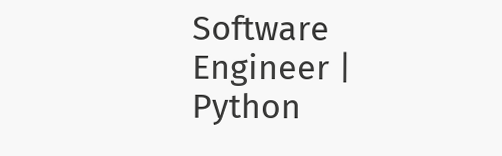Software Engineer | Python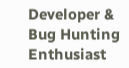Developer & Bug Hunting Enthusiast